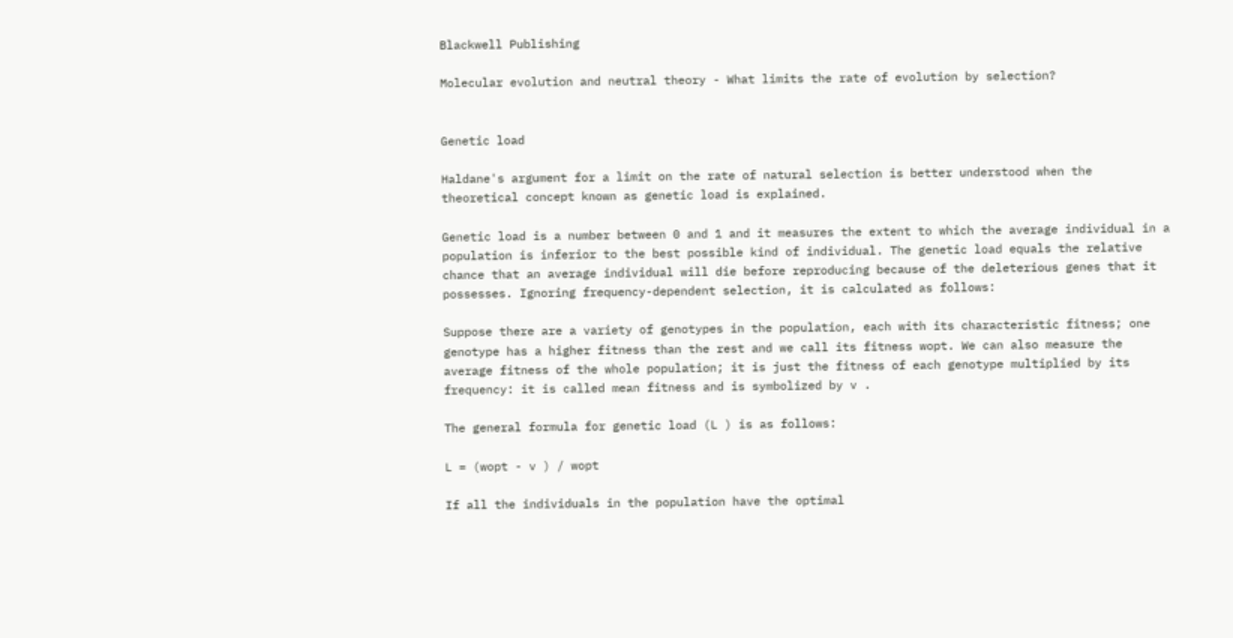Blackwell Publishing

Molecular evolution and neutral theory - What limits the rate of evolution by selection?


Genetic load

Haldane's argument for a limit on the rate of natural selection is better understood when the theoretical concept known as genetic load is explained.

Genetic load is a number between 0 and 1 and it measures the extent to which the average individual in a population is inferior to the best possible kind of individual. The genetic load equals the relative chance that an average individual will die before reproducing because of the deleterious genes that it possesses. Ignoring frequency-dependent selection, it is calculated as follows:

Suppose there are a variety of genotypes in the population, each with its characteristic fitness; one genotype has a higher fitness than the rest and we call its fitness wopt. We can also measure the average fitness of the whole population; it is just the fitness of each genotype multiplied by its frequency: it is called mean fitness and is symbolized by v .

The general formula for genetic load (L ) is as follows:

L = (wopt - v ) / wopt

If all the individuals in the population have the optimal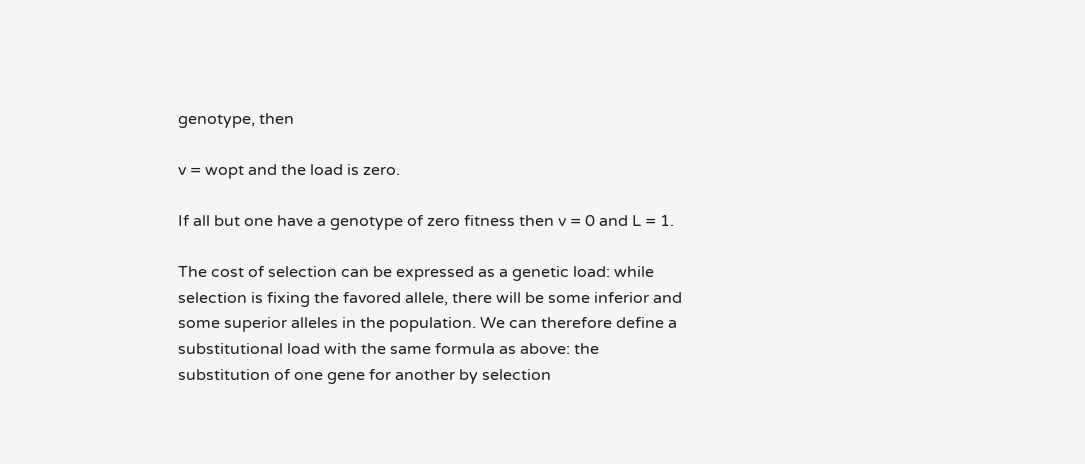genotype, then

v = wopt and the load is zero.

If all but one have a genotype of zero fitness then v = 0 and L = 1.

The cost of selection can be expressed as a genetic load: while selection is fixing the favored allele, there will be some inferior and some superior alleles in the population. We can therefore define a substitutional load with the same formula as above: the substitution of one gene for another by selection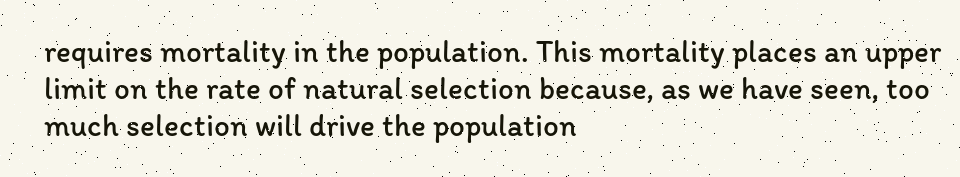requires mortality in the population. This mortality places an upper limit on the rate of natural selection because, as we have seen, too much selection will drive the population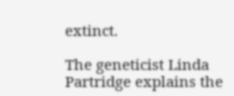extinct.

The geneticist Linda Partridge explains the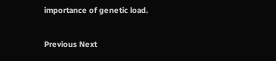importance of genetic load.

Previous Next